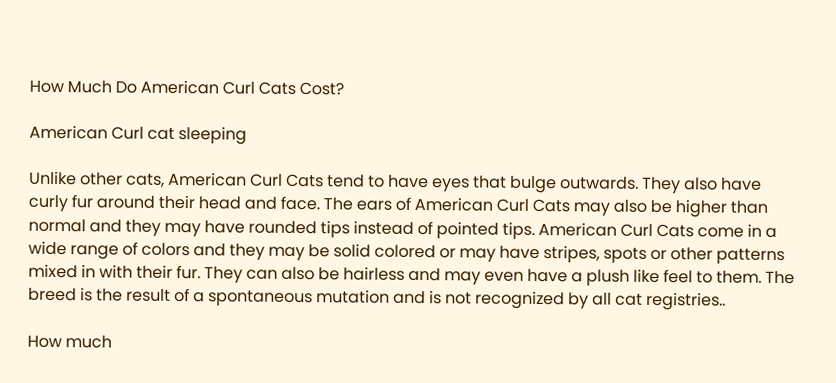How Much Do American Curl Cats Cost?

American Curl cat sleeping

Unlike other cats, American Curl Cats tend to have eyes that bulge outwards. They also have curly fur around their head and face. The ears of American Curl Cats may also be higher than normal and they may have rounded tips instead of pointed tips. American Curl Cats come in a wide range of colors and they may be solid colored or may have stripes, spots or other patterns mixed in with their fur. They can also be hairless and may even have a plush like feel to them. The breed is the result of a spontaneous mutation and is not recognized by all cat registries..

How much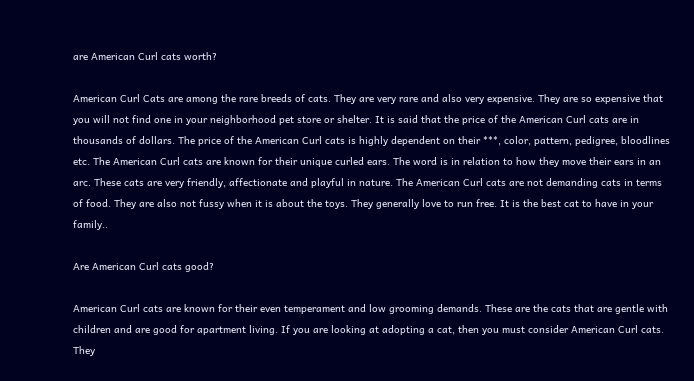are American Curl cats worth?

American Curl Cats are among the rare breeds of cats. They are very rare and also very expensive. They are so expensive that you will not find one in your neighborhood pet store or shelter. It is said that the price of the American Curl cats are in thousands of dollars. The price of the American Curl cats is highly dependent on their ***, color, pattern, pedigree, bloodlines etc. The American Curl cats are known for their unique curled ears. The word is in relation to how they move their ears in an arc. These cats are very friendly, affectionate and playful in nature. The American Curl cats are not demanding cats in terms of food. They are also not fussy when it is about the toys. They generally love to run free. It is the best cat to have in your family..

Are American Curl cats good?

American Curl cats are known for their even temperament and low grooming demands. These are the cats that are gentle with children and are good for apartment living. If you are looking at adopting a cat, then you must consider American Curl cats. They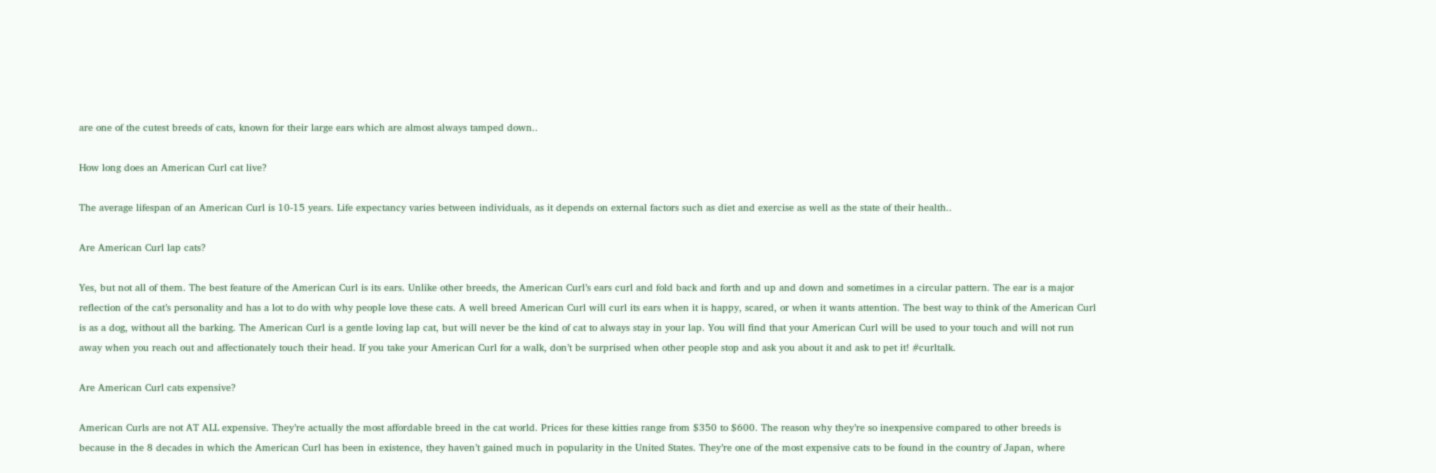are one of the cutest breeds of cats, known for their large ears which are almost always tamped down..

How long does an American Curl cat live?

The average lifespan of an American Curl is 10-15 years. Life expectancy varies between individuals, as it depends on external factors such as diet and exercise as well as the state of their health..

Are American Curl lap cats?

Yes, but not all of them. The best feature of the American Curl is its ears. Unlike other breeds, the American Curl’s ears curl and fold back and forth and up and down and sometimes in a circular pattern. The ear is a major reflection of the cat’s personality and has a lot to do with why people love these cats. A well breed American Curl will curl its ears when it is happy, scared, or when it wants attention. The best way to think of the American Curl is as a dog, without all the barking. The American Curl is a gentle loving lap cat, but will never be the kind of cat to always stay in your lap. You will find that your American Curl will be used to your touch and will not run away when you reach out and affectionately touch their head. If you take your American Curl for a walk, don’t be surprised when other people stop and ask you about it and ask to pet it! #curltalk.

Are American Curl cats expensive?

American Curls are not AT ALL expensive. They’re actually the most affordable breed in the cat world. Prices for these kitties range from $350 to $600. The reason why they’re so inexpensive compared to other breeds is because in the 8 decades in which the American Curl has been in existence, they haven’t gained much in popularity in the United States. They’re one of the most expensive cats to be found in the country of Japan, where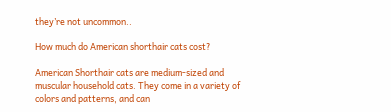they’re not uncommon..

How much do American shorthair cats cost?

American Shorthair cats are medium-sized and muscular household cats. They come in a variety of colors and patterns, and can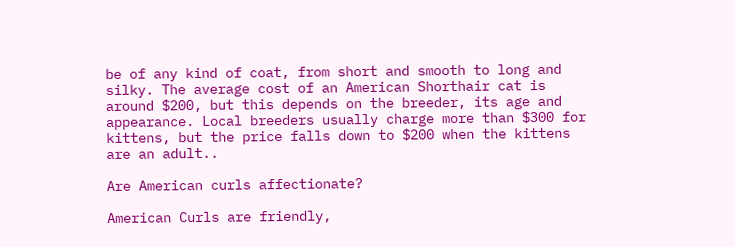be of any kind of coat, from short and smooth to long and silky. The average cost of an American Shorthair cat is around $200, but this depends on the breeder, its age and appearance. Local breeders usually charge more than $300 for kittens, but the price falls down to $200 when the kittens are an adult..

Are American curls affectionate?

American Curls are friendly,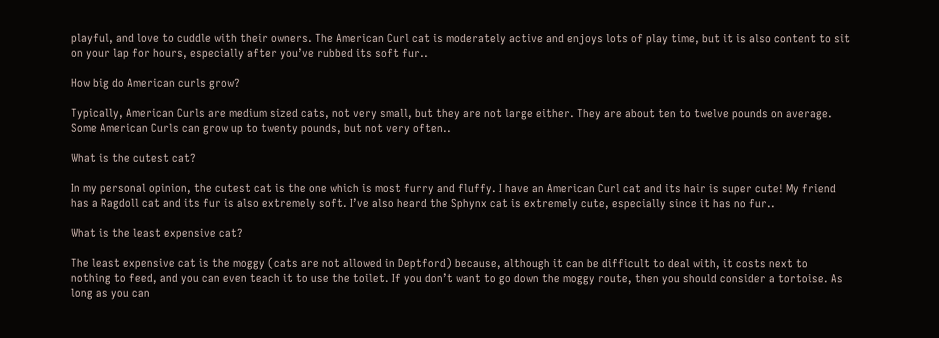playful, and love to cuddle with their owners. The American Curl cat is moderately active and enjoys lots of play time, but it is also content to sit on your lap for hours, especially after you’ve rubbed its soft fur..

How big do American curls grow?

Typically, American Curls are medium sized cats, not very small, but they are not large either. They are about ten to twelve pounds on average. Some American Curls can grow up to twenty pounds, but not very often..

What is the cutest cat?

In my personal opinion, the cutest cat is the one which is most furry and fluffy. I have an American Curl cat and its hair is super cute! My friend has a Ragdoll cat and its fur is also extremely soft. I’ve also heard the Sphynx cat is extremely cute, especially since it has no fur..

What is the least expensive cat?

The least expensive cat is the moggy (cats are not allowed in Deptford) because, although it can be difficult to deal with, it costs next to nothing to feed, and you can even teach it to use the toilet. If you don’t want to go down the moggy route, then you should consider a tortoise. As long as you can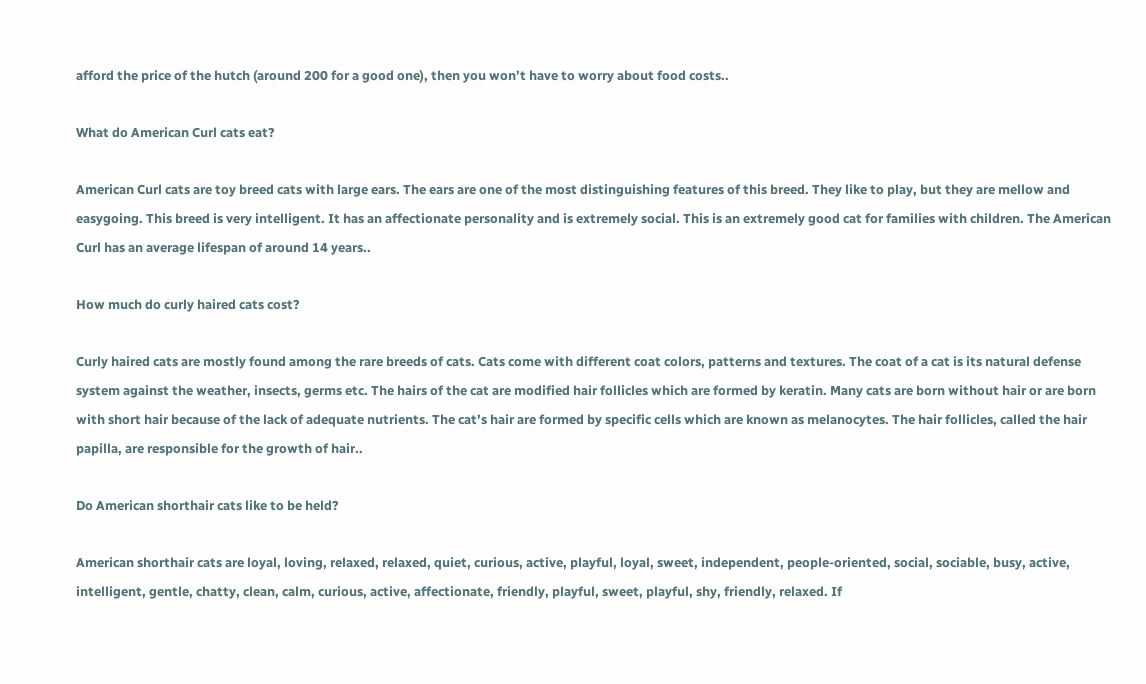afford the price of the hutch (around 200 for a good one), then you won’t have to worry about food costs..

What do American Curl cats eat?

American Curl cats are toy breed cats with large ears. The ears are one of the most distinguishing features of this breed. They like to play, but they are mellow and easygoing. This breed is very intelligent. It has an affectionate personality and is extremely social. This is an extremely good cat for families with children. The American Curl has an average lifespan of around 14 years..

How much do curly haired cats cost?

Curly haired cats are mostly found among the rare breeds of cats. Cats come with different coat colors, patterns and textures. The coat of a cat is its natural defense system against the weather, insects, germs etc. The hairs of the cat are modified hair follicles which are formed by keratin. Many cats are born without hair or are born with short hair because of the lack of adequate nutrients. The cat’s hair are formed by specific cells which are known as melanocytes. The hair follicles, called the hair papilla, are responsible for the growth of hair..

Do American shorthair cats like to be held?

American shorthair cats are loyal, loving, relaxed, relaxed, quiet, curious, active, playful, loyal, sweet, independent, people-oriented, social, sociable, busy, active, intelligent, gentle, chatty, clean, calm, curious, active, affectionate, friendly, playful, sweet, playful, shy, friendly, relaxed. If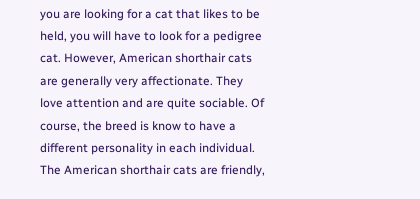you are looking for a cat that likes to be held, you will have to look for a pedigree cat. However, American shorthair cats are generally very affectionate. They love attention and are quite sociable. Of course, the breed is know to have a different personality in each individual. The American shorthair cats are friendly,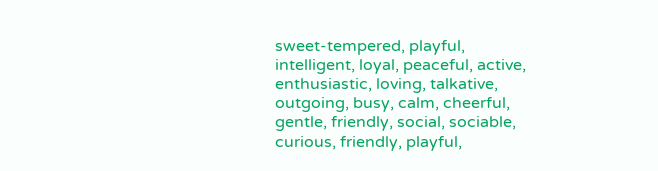sweet-tempered, playful, intelligent, loyal, peaceful, active, enthusiastic, loving, talkative, outgoing, busy, calm, cheerful, gentle, friendly, social, sociable, curious, friendly, playful,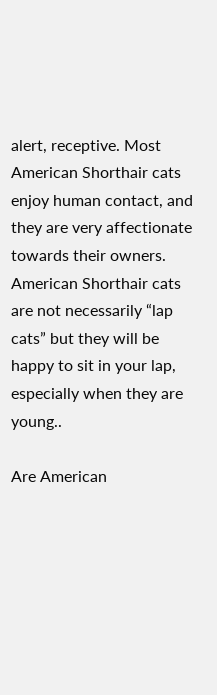alert, receptive. Most American Shorthair cats enjoy human contact, and they are very affectionate towards their owners. American Shorthair cats are not necessarily “lap cats” but they will be happy to sit in your lap, especially when they are young..

Are American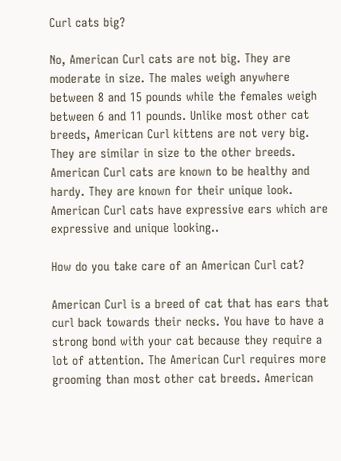Curl cats big?

No, American Curl cats are not big. They are moderate in size. The males weigh anywhere between 8 and 15 pounds while the females weigh between 6 and 11 pounds. Unlike most other cat breeds, American Curl kittens are not very big. They are similar in size to the other breeds. American Curl cats are known to be healthy and hardy. They are known for their unique look. American Curl cats have expressive ears which are expressive and unique looking..

How do you take care of an American Curl cat?

American Curl is a breed of cat that has ears that curl back towards their necks. You have to have a strong bond with your cat because they require a lot of attention. The American Curl requires more grooming than most other cat breeds. American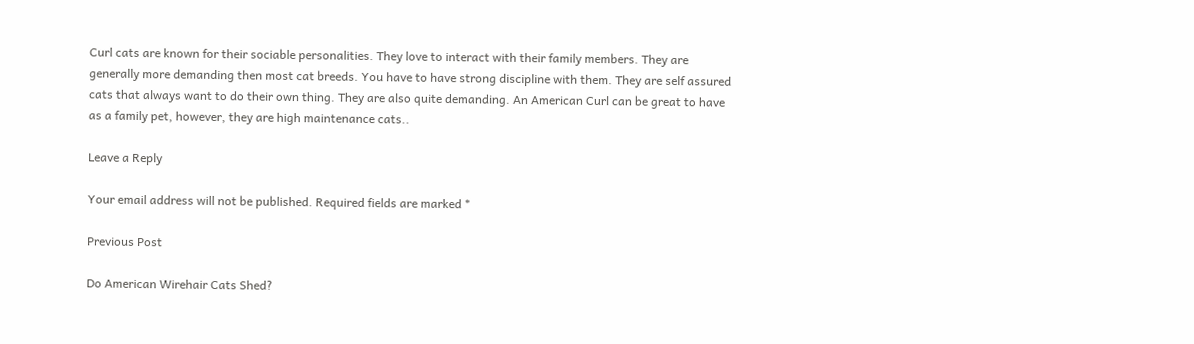Curl cats are known for their sociable personalities. They love to interact with their family members. They are generally more demanding then most cat breeds. You have to have strong discipline with them. They are self assured cats that always want to do their own thing. They are also quite demanding. An American Curl can be great to have as a family pet, however, they are high maintenance cats..

Leave a Reply

Your email address will not be published. Required fields are marked *

Previous Post

Do American Wirehair Cats Shed?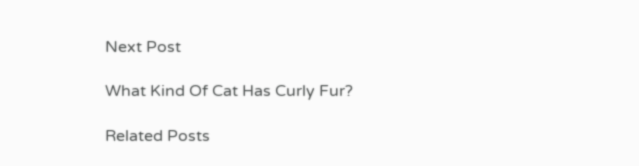Next Post

What Kind Of Cat Has Curly Fur?

Related Posts